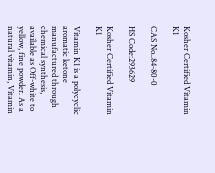Kosher Certified Vitamin K1

CAS No..84-80-0

HS Code:293629

Kosher Certified Vitamin K1

Vitamin K1 is a polycyclic aromatic ketone manufactured through chemical synthesis, available as Off-white to yellow, fine powder. As a natural vitamin, Vitamin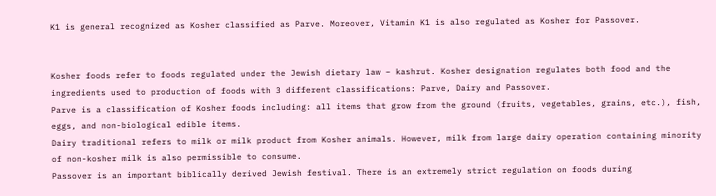K1 is general recognized as Kosher classified as Parve. Moreover, Vitamin K1 is also regulated as Kosher for Passover.


Kosher foods refer to foods regulated under the Jewish dietary law – kashrut. Kosher designation regulates both food and the ingredients used to production of foods with 3 different classifications: Parve, Dairy and Passover.
Parve is a classification of Kosher foods including: all items that grow from the ground (fruits, vegetables, grains, etc.), fish, eggs, and non-biological edible items.
Dairy traditional refers to milk or milk product from Kosher animals. However, milk from large dairy operation containing minority of non-kosher milk is also permissible to consume.
Passover is an important biblically derived Jewish festival. There is an extremely strict regulation on foods during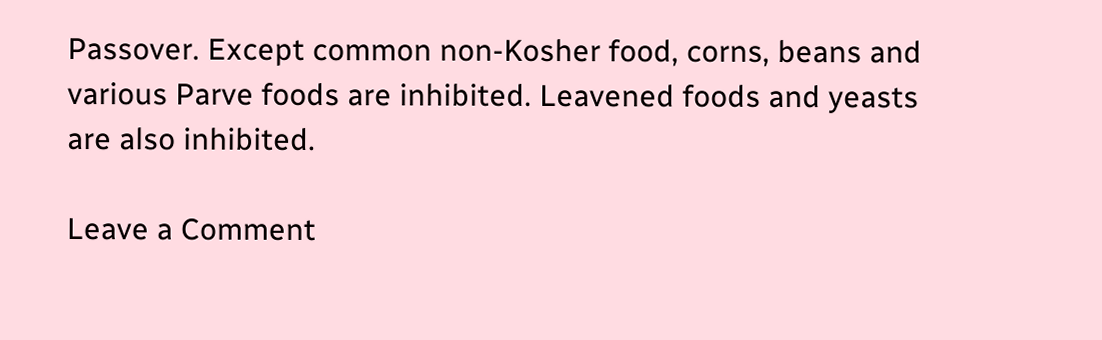Passover. Except common non-Kosher food, corns, beans and various Parve foods are inhibited. Leavened foods and yeasts are also inhibited.

Leave a Comment